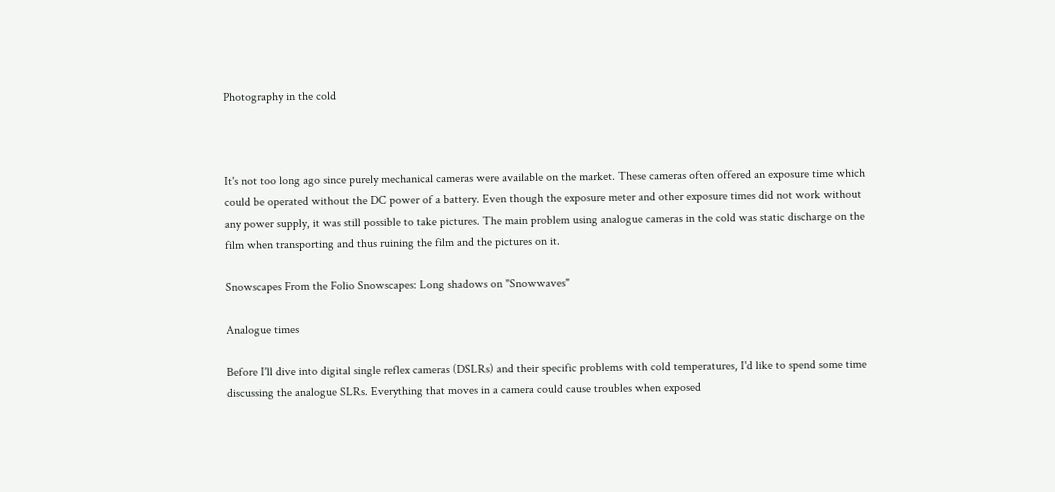Photography in the cold



It's not too long ago since purely mechanical cameras were available on the market. These cameras often offered an exposure time which could be operated without the DC power of a battery. Even though the exposure meter and other exposure times did not work without any power supply, it was still possible to take pictures. The main problem using analogue cameras in the cold was static discharge on the film when transporting and thus ruining the film and the pictures on it.

Snowscapes From the Folio Snowscapes: Long shadows on "Snowwaves"

Analogue times

Before I'll dive into digital single reflex cameras (DSLRs) and their specific problems with cold temperatures, I'd like to spend some time discussing the analogue SLRs. Everything that moves in a camera could cause troubles when exposed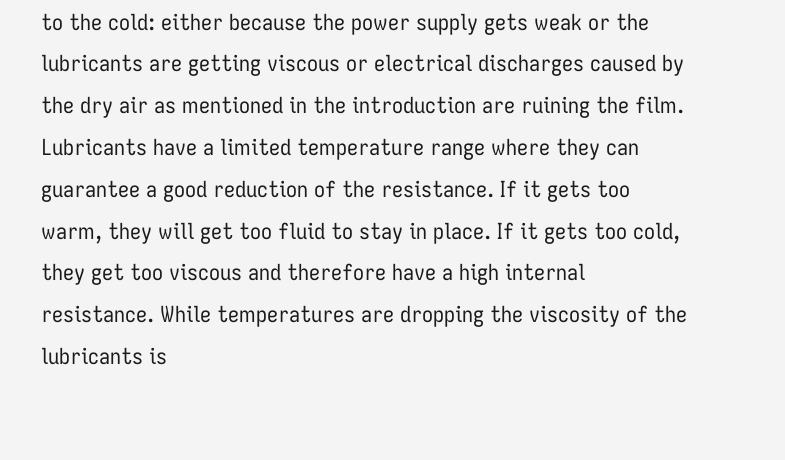to the cold: either because the power supply gets weak or the lubricants are getting viscous or electrical discharges caused by the dry air as mentioned in the introduction are ruining the film. Lubricants have a limited temperature range where they can guarantee a good reduction of the resistance. If it gets too warm, they will get too fluid to stay in place. If it gets too cold, they get too viscous and therefore have a high internal resistance. While temperatures are dropping the viscosity of the lubricants is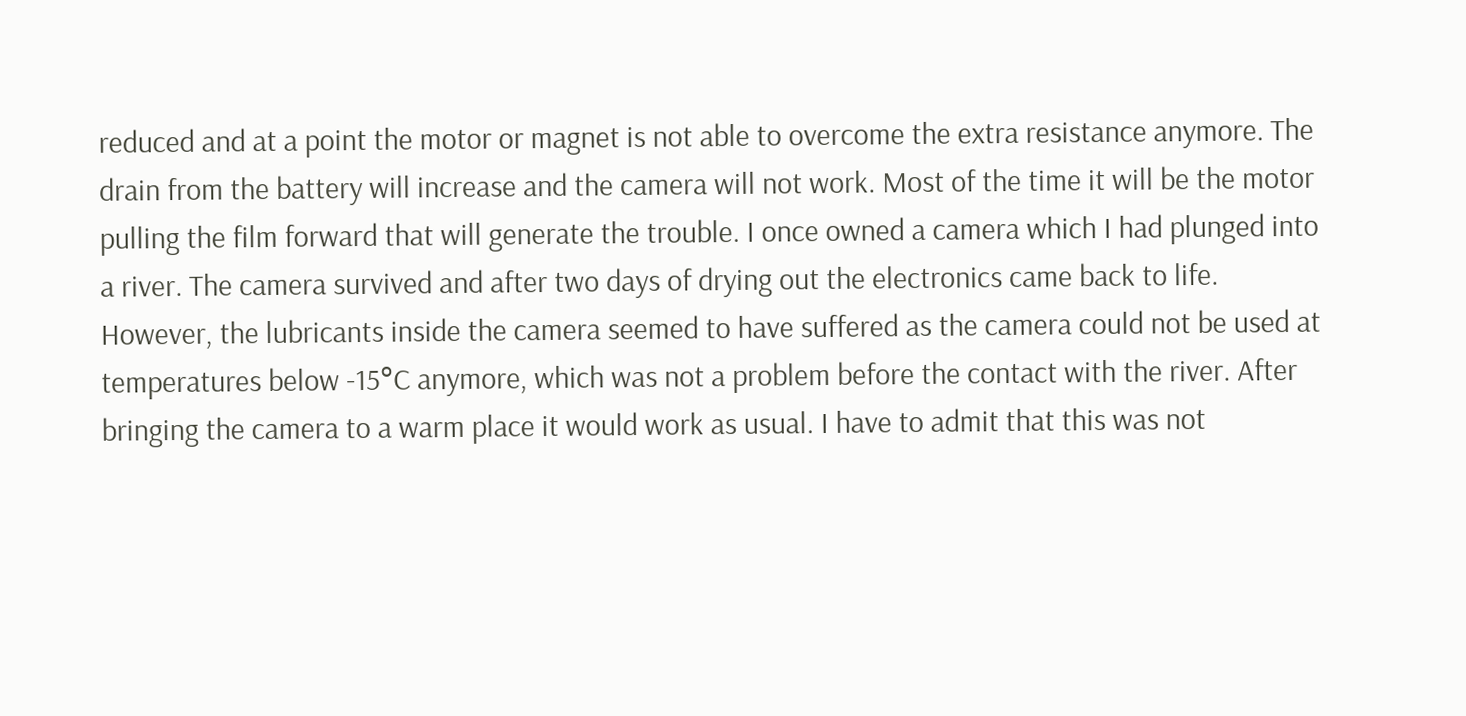reduced and at a point the motor or magnet is not able to overcome the extra resistance anymore. The drain from the battery will increase and the camera will not work. Most of the time it will be the motor pulling the film forward that will generate the trouble. I once owned a camera which I had plunged into a river. The camera survived and after two days of drying out the electronics came back to life. However, the lubricants inside the camera seemed to have suffered as the camera could not be used at temperatures below -15°C anymore, which was not a problem before the contact with the river. After bringing the camera to a warm place it would work as usual. I have to admit that this was not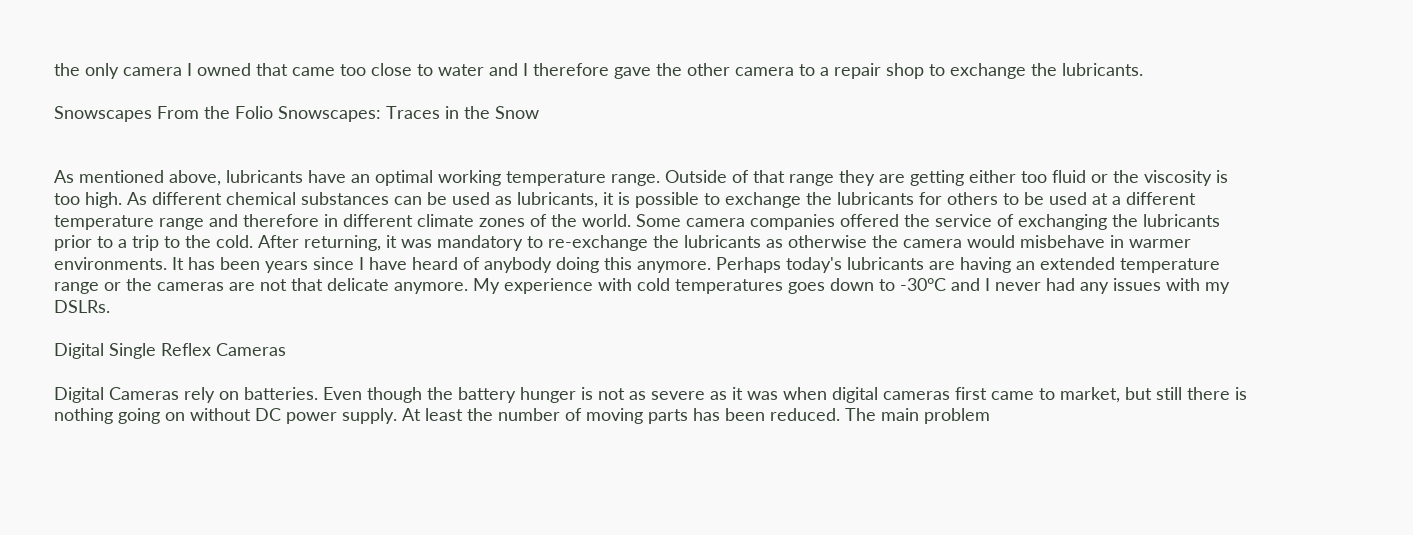the only camera I owned that came too close to water and I therefore gave the other camera to a repair shop to exchange the lubricants.

Snowscapes From the Folio Snowscapes: Traces in the Snow


As mentioned above, lubricants have an optimal working temperature range. Outside of that range they are getting either too fluid or the viscosity is too high. As different chemical substances can be used as lubricants, it is possible to exchange the lubricants for others to be used at a different temperature range and therefore in different climate zones of the world. Some camera companies offered the service of exchanging the lubricants prior to a trip to the cold. After returning, it was mandatory to re-exchange the lubricants as otherwise the camera would misbehave in warmer environments. It has been years since I have heard of anybody doing this anymore. Perhaps today's lubricants are having an extended temperature range or the cameras are not that delicate anymore. My experience with cold temperatures goes down to -30°C and I never had any issues with my DSLRs.

Digital Single Reflex Cameras

Digital Cameras rely on batteries. Even though the battery hunger is not as severe as it was when digital cameras first came to market, but still there is nothing going on without DC power supply. At least the number of moving parts has been reduced. The main problem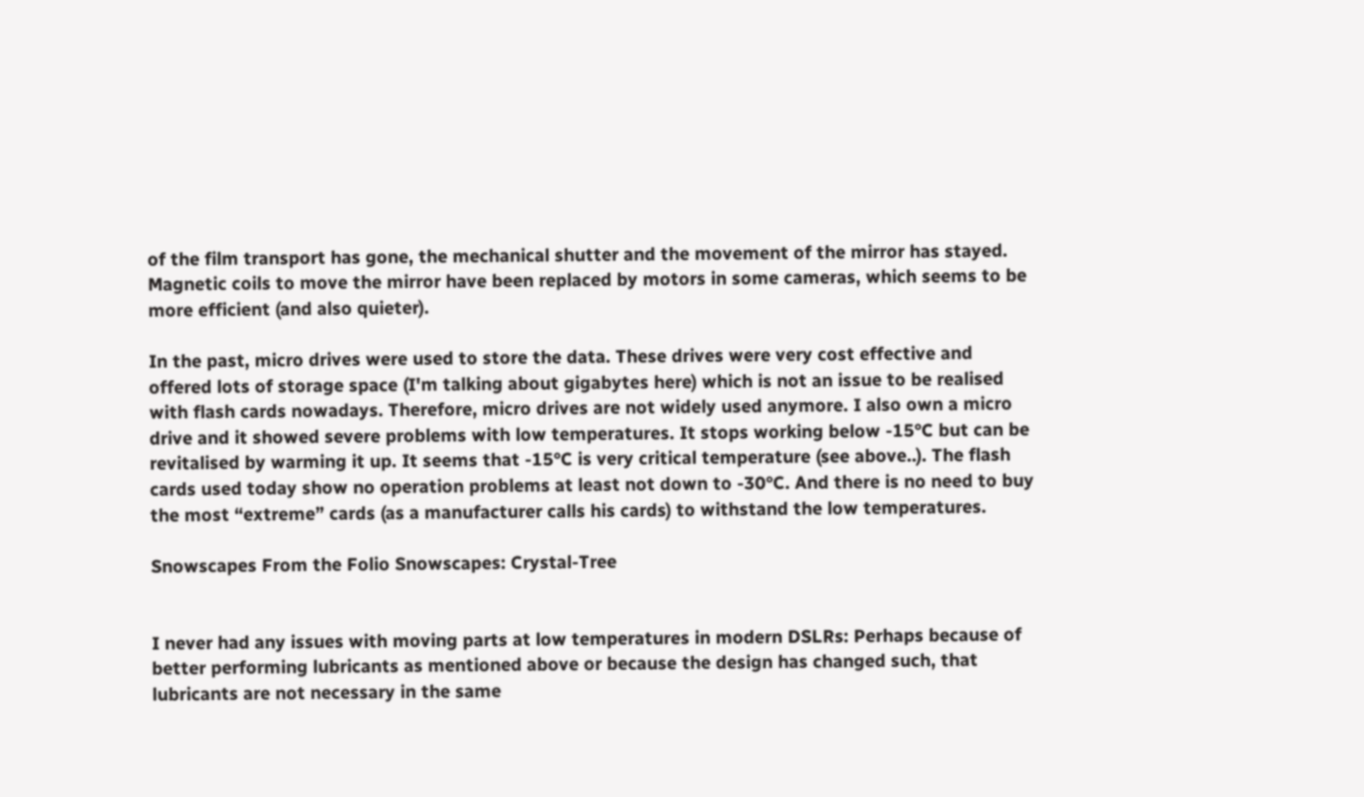of the film transport has gone, the mechanical shutter and the movement of the mirror has stayed. Magnetic coils to move the mirror have been replaced by motors in some cameras, which seems to be more efficient (and also quieter).

In the past, micro drives were used to store the data. These drives were very cost effective and offered lots of storage space (I'm talking about gigabytes here) which is not an issue to be realised with flash cards nowadays. Therefore, micro drives are not widely used anymore. I also own a micro drive and it showed severe problems with low temperatures. It stops working below -15°C but can be revitalised by warming it up. It seems that -15°C is very critical temperature (see above..). The flash cards used today show no operation problems at least not down to -30°C. And there is no need to buy the most “extreme” cards (as a manufacturer calls his cards) to withstand the low temperatures.

Snowscapes From the Folio Snowscapes: Crystal-Tree


I never had any issues with moving parts at low temperatures in modern DSLRs: Perhaps because of better performing lubricants as mentioned above or because the design has changed such, that lubricants are not necessary in the same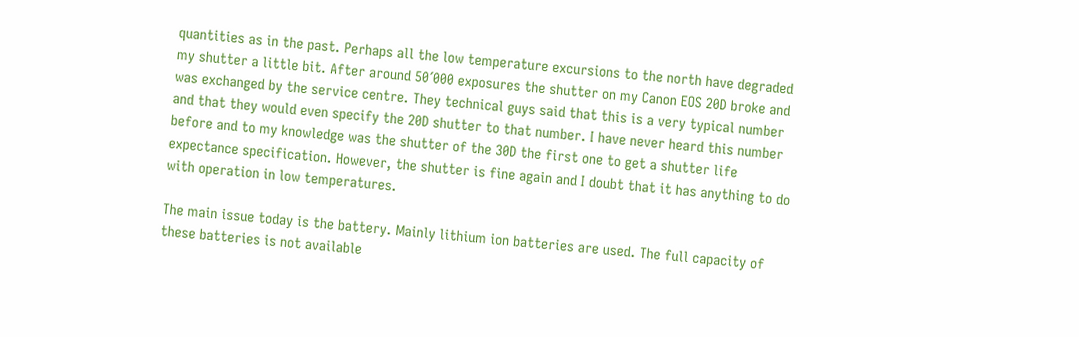quantities as in the past. Perhaps all the low temperature excursions to the north have degraded my shutter a little bit. After around 50´000 exposures the shutter on my Canon EOS 20D broke and was exchanged by the service centre. They technical guys said that this is a very typical number and that they would even specify the 20D shutter to that number. I have never heard this number before and to my knowledge was the shutter of the 30D the first one to get a shutter life expectance specification. However, the shutter is fine again and I doubt that it has anything to do with operation in low temperatures.

The main issue today is the battery. Mainly lithium ion batteries are used. The full capacity of these batteries is not available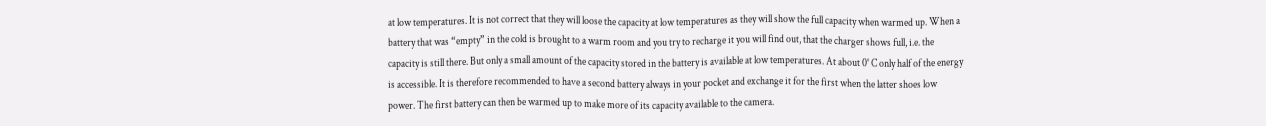at low temperatures. It is not correct that they will loose the capacity at low temperatures as they will show the full capacity when warmed up. When a battery that was “empty” in the cold is brought to a warm room and you try to recharge it you will find out, that the charger shows full, i.e. the capacity is still there. But only a small amount of the capacity stored in the battery is available at low temperatures. At about 0° C only half of the energy is accessible. It is therefore recommended to have a second battery always in your pocket and exchange it for the first when the latter shoes low power. The first battery can then be warmed up to make more of its capacity available to the camera.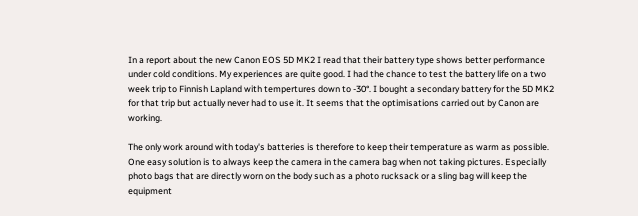In a report about the new Canon EOS 5D MK2 I read that their battery type shows better performance under cold conditions. My experiences are quite good. I had the chance to test the battery life on a two week trip to Finnish Lapland with tempertures down to -30°. I bought a secondary battery for the 5D MK2 for that trip but actually never had to use it. It seems that the optimisations carried out by Canon are working.

The only work around with today's batteries is therefore to keep their temperature as warm as possible. One easy solution is to always keep the camera in the camera bag when not taking pictures. Especially photo bags that are directly worn on the body such as a photo rucksack or a sling bag will keep the equipment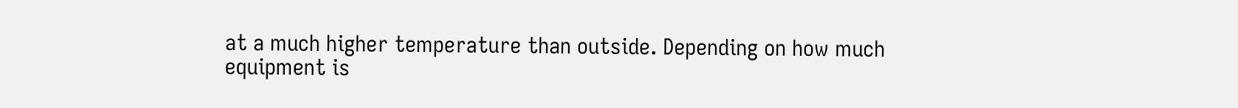at a much higher temperature than outside. Depending on how much equipment is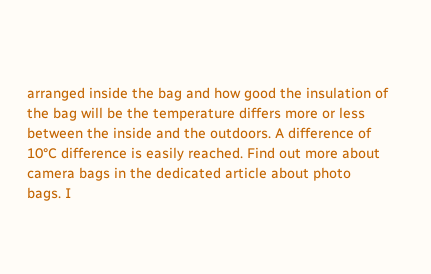arranged inside the bag and how good the insulation of the bag will be the temperature differs more or less between the inside and the outdoors. A difference of 10°C difference is easily reached. Find out more about camera bags in the dedicated article about photo bags. I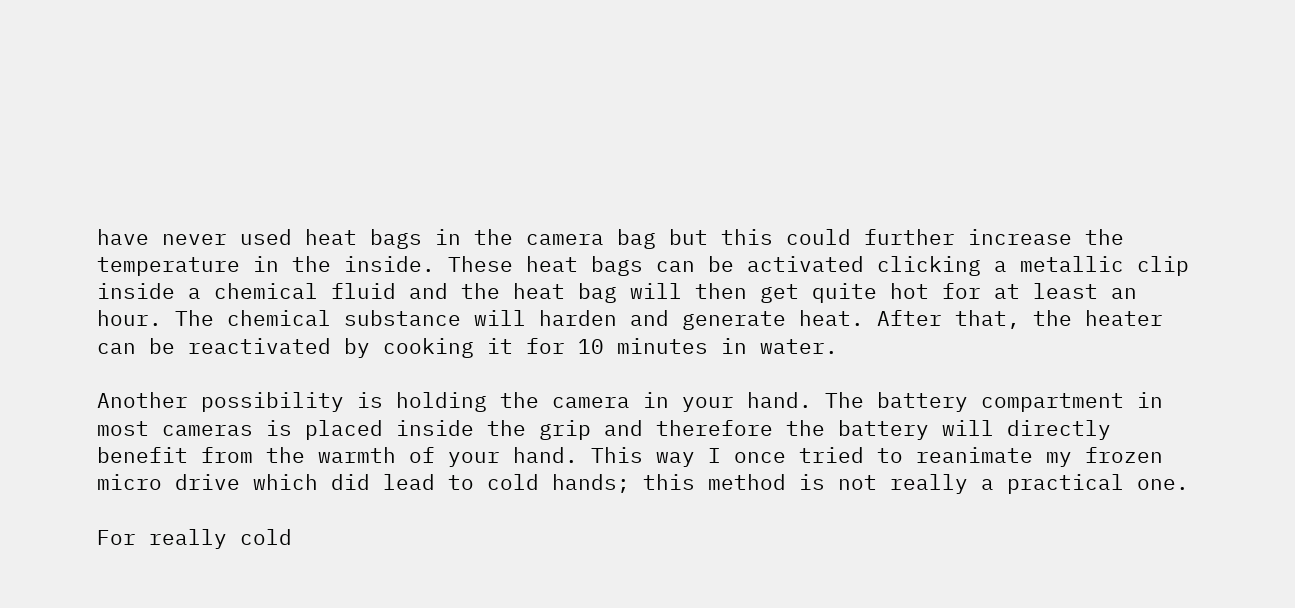have never used heat bags in the camera bag but this could further increase the temperature in the inside. These heat bags can be activated clicking a metallic clip inside a chemical fluid and the heat bag will then get quite hot for at least an hour. The chemical substance will harden and generate heat. After that, the heater can be reactivated by cooking it for 10 minutes in water.

Another possibility is holding the camera in your hand. The battery compartment in most cameras is placed inside the grip and therefore the battery will directly benefit from the warmth of your hand. This way I once tried to reanimate my frozen micro drive which did lead to cold hands; this method is not really a practical one.

For really cold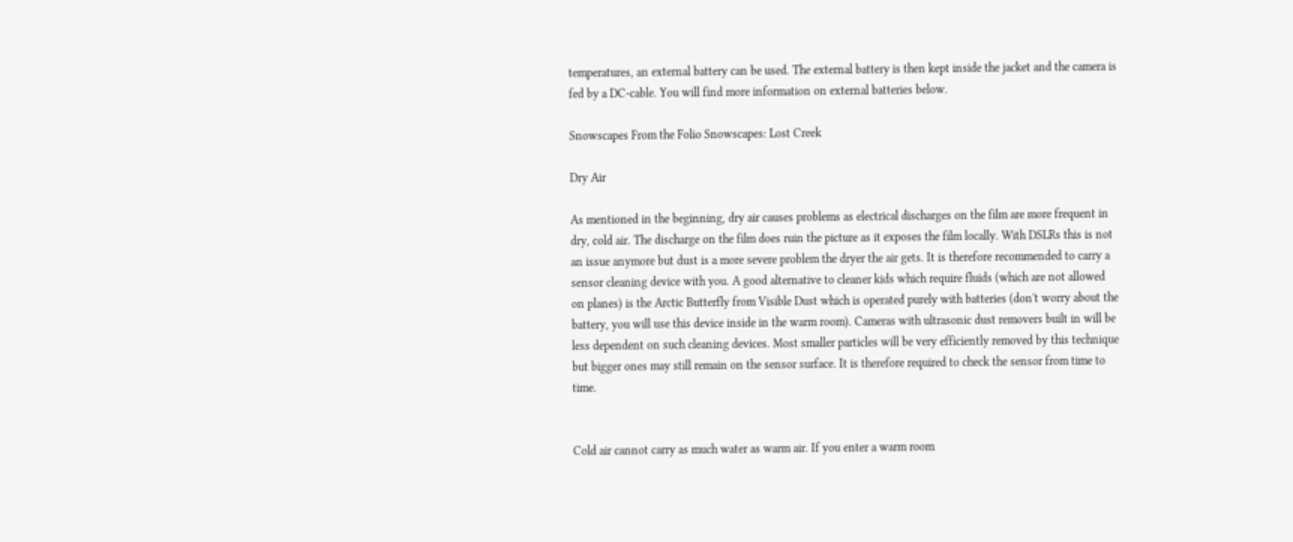temperatures, an external battery can be used. The external battery is then kept inside the jacket and the camera is fed by a DC-cable. You will find more information on external batteries below.

Snowscapes From the Folio Snowscapes: Lost Creek

Dry Air

As mentioned in the beginning, dry air causes problems as electrical discharges on the film are more frequent in dry, cold air. The discharge on the film does ruin the picture as it exposes the film locally. With DSLRs this is not an issue anymore but dust is a more severe problem the dryer the air gets. It is therefore recommended to carry a sensor cleaning device with you. A good alternative to cleaner kids which require fluids (which are not allowed on planes) is the Arctic Butterfly from Visible Dust which is operated purely with batteries (don't worry about the battery, you will use this device inside in the warm room). Cameras with ultrasonic dust removers built in will be less dependent on such cleaning devices. Most smaller particles will be very efficiently removed by this technique but bigger ones may still remain on the sensor surface. It is therefore required to check the sensor from time to time.


Cold air cannot carry as much water as warm air. If you enter a warm room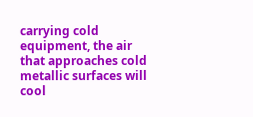carrying cold equipment, the air that approaches cold metallic surfaces will cool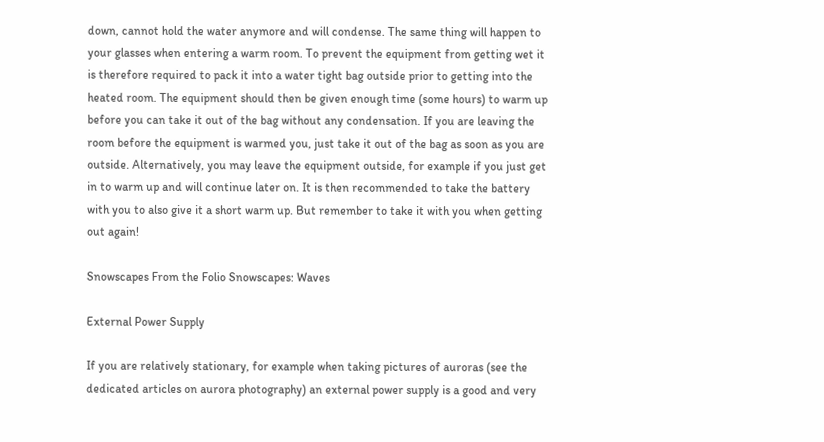down, cannot hold the water anymore and will condense. The same thing will happen to your glasses when entering a warm room. To prevent the equipment from getting wet it is therefore required to pack it into a water tight bag outside prior to getting into the heated room. The equipment should then be given enough time (some hours) to warm up before you can take it out of the bag without any condensation. If you are leaving the room before the equipment is warmed you, just take it out of the bag as soon as you are outside. Alternatively, you may leave the equipment outside, for example if you just get in to warm up and will continue later on. It is then recommended to take the battery with you to also give it a short warm up. But remember to take it with you when getting out again!

Snowscapes From the Folio Snowscapes: Waves

External Power Supply

If you are relatively stationary, for example when taking pictures of auroras (see the dedicated articles on aurora photography) an external power supply is a good and very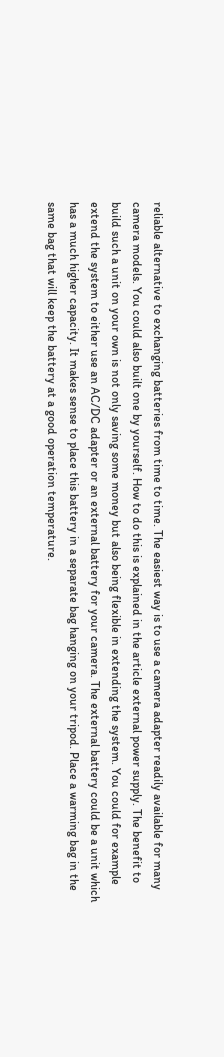reliable alternative to exchanging batteries from time to time. The easiest way is to use a camera adapter readily available for many camera models. You could also built one by yourself. How to do this is explained in the article external power supply. The benefit to build such a unit on your own is not only saving some money but also being flexible in extending the system. You could for example extend the system to either use an AC/DC adapter or an external battery for your camera. The external battery could be a unit which has a much higher capacity. It makes sense to place this battery in a separate bag hanging on your tripod. Place a warming bag in the same bag that will keep the battery at a good operation temperature.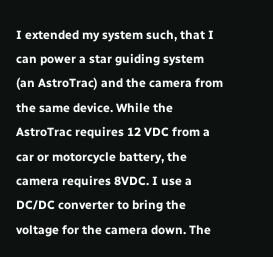I extended my system such, that I can power a star guiding system (an AstroTrac) and the camera from the same device. While the AstroTrac requires 12 VDC from a car or motorcycle battery, the camera requires 8VDC. I use a DC/DC converter to bring the voltage for the camera down. The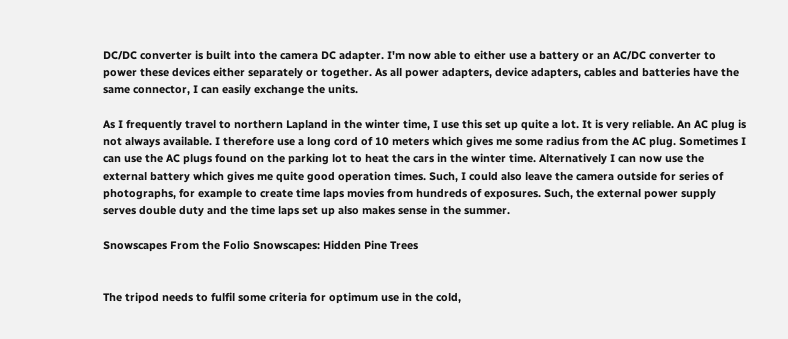DC/DC converter is built into the camera DC adapter. I'm now able to either use a battery or an AC/DC converter to power these devices either separately or together. As all power adapters, device adapters, cables and batteries have the same connector, I can easily exchange the units.

As I frequently travel to northern Lapland in the winter time, I use this set up quite a lot. It is very reliable. An AC plug is not always available. I therefore use a long cord of 10 meters which gives me some radius from the AC plug. Sometimes I can use the AC plugs found on the parking lot to heat the cars in the winter time. Alternatively I can now use the external battery which gives me quite good operation times. Such, I could also leave the camera outside for series of photographs, for example to create time laps movies from hundreds of exposures. Such, the external power supply serves double duty and the time laps set up also makes sense in the summer.

Snowscapes From the Folio Snowscapes: Hidden Pine Trees


The tripod needs to fulfil some criteria for optimum use in the cold,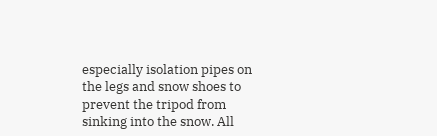especially isolation pipes on the legs and snow shoes to prevent the tripod from sinking into the snow. All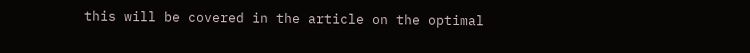this will be covered in the article on the optimal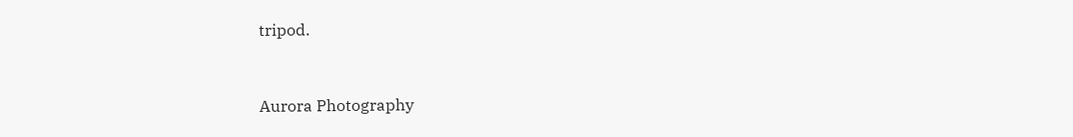tripod.


Aurora Photography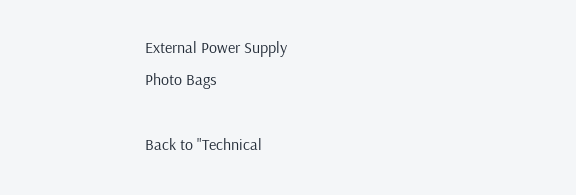External Power Supply
Photo Bags

Back to "Technical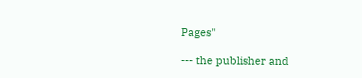Pages"

--- the publisher and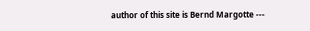author of this site is Bernd Margotte ---